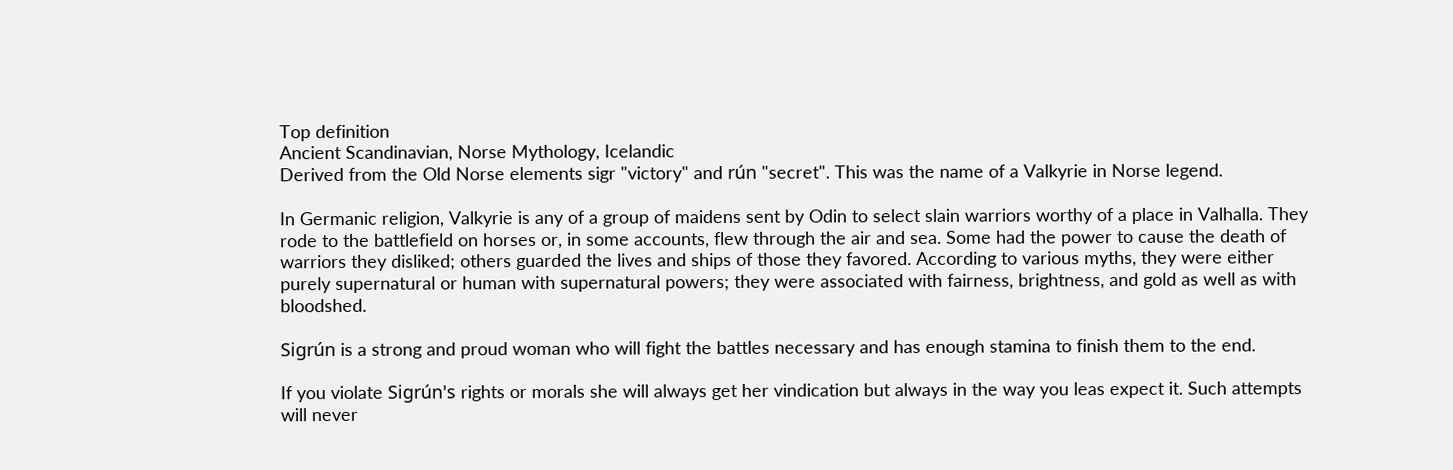Top definition
Ancient Scandinavian, Norse Mythology, Icelandic
Derived from the Old Norse elements sigr "victory" and rún "secret". This was the name of a Valkyrie in Norse legend.

In Germanic religion, Valkyrie is any of a group of maidens sent by Odin to select slain warriors worthy of a place in Valhalla. They rode to the battlefield on horses or, in some accounts, flew through the air and sea. Some had the power to cause the death of warriors they disliked; others guarded the lives and ships of those they favored. According to various myths, they were either purely supernatural or human with supernatural powers; they were associated with fairness, brightness, and gold as well as with bloodshed.

Sigrún is a strong and proud woman who will fight the battles necessary and has enough stamina to finish them to the end.

If you violate Sigrún's rights or morals she will always get her vindication but always in the way you leas expect it. Such attempts will never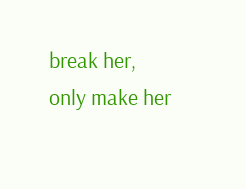break her, only make her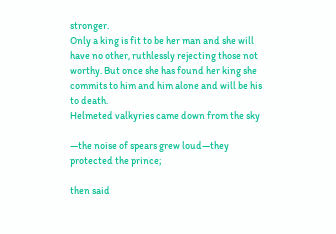stronger.
Only a king is fit to be her man and she will have no other, ruthlessly rejecting those not worthy. But once she has found her king she commits to him and him alone and will be his to death.
Helmeted valkyries came down from the sky

—the noise of spears grew loud—they protected the prince;

then said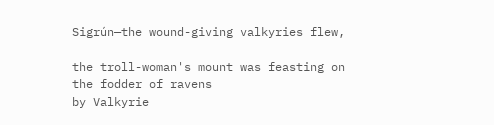Sigrún—the wound-giving valkyries flew,

the troll-woman's mount was feasting on the fodder of ravens
by Valkyrie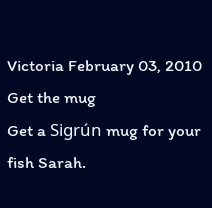Victoria February 03, 2010
Get the mug
Get a Sigrún mug for your fish Sarah.